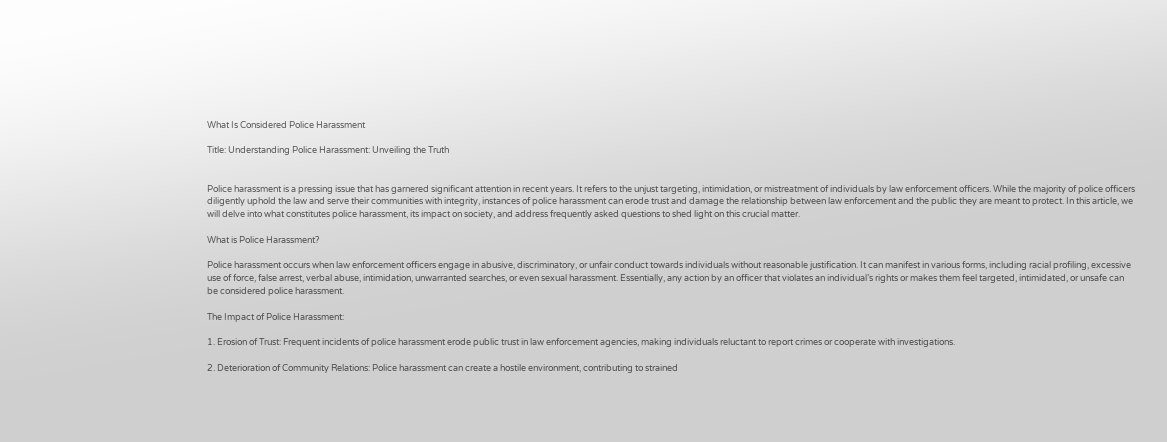What Is Considered Police Harassment

Title: Understanding Police Harassment: Unveiling the Truth


Police harassment is a pressing issue that has garnered significant attention in recent years. It refers to the unjust targeting, intimidation, or mistreatment of individuals by law enforcement officers. While the majority of police officers diligently uphold the law and serve their communities with integrity, instances of police harassment can erode trust and damage the relationship between law enforcement and the public they are meant to protect. In this article, we will delve into what constitutes police harassment, its impact on society, and address frequently asked questions to shed light on this crucial matter.

What is Police Harassment?

Police harassment occurs when law enforcement officers engage in abusive, discriminatory, or unfair conduct towards individuals without reasonable justification. It can manifest in various forms, including racial profiling, excessive use of force, false arrest, verbal abuse, intimidation, unwarranted searches, or even sexual harassment. Essentially, any action by an officer that violates an individual’s rights or makes them feel targeted, intimidated, or unsafe can be considered police harassment.

The Impact of Police Harassment:

1. Erosion of Trust: Frequent incidents of police harassment erode public trust in law enforcement agencies, making individuals reluctant to report crimes or cooperate with investigations.

2. Deterioration of Community Relations: Police harassment can create a hostile environment, contributing to strained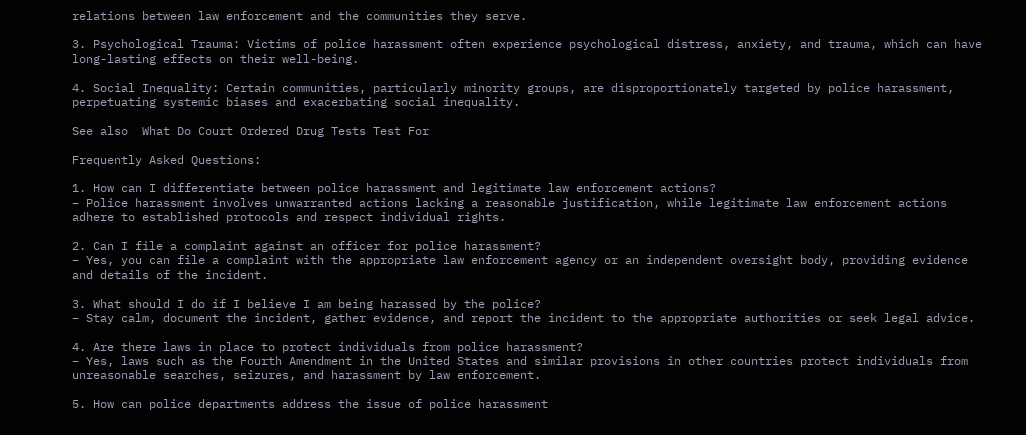relations between law enforcement and the communities they serve.

3. Psychological Trauma: Victims of police harassment often experience psychological distress, anxiety, and trauma, which can have long-lasting effects on their well-being.

4. Social Inequality: Certain communities, particularly minority groups, are disproportionately targeted by police harassment, perpetuating systemic biases and exacerbating social inequality.

See also  What Do Court Ordered Drug Tests Test For

Frequently Asked Questions:

1. How can I differentiate between police harassment and legitimate law enforcement actions?
– Police harassment involves unwarranted actions lacking a reasonable justification, while legitimate law enforcement actions adhere to established protocols and respect individual rights.

2. Can I file a complaint against an officer for police harassment?
– Yes, you can file a complaint with the appropriate law enforcement agency or an independent oversight body, providing evidence and details of the incident.

3. What should I do if I believe I am being harassed by the police?
– Stay calm, document the incident, gather evidence, and report the incident to the appropriate authorities or seek legal advice.

4. Are there laws in place to protect individuals from police harassment?
– Yes, laws such as the Fourth Amendment in the United States and similar provisions in other countries protect individuals from unreasonable searches, seizures, and harassment by law enforcement.

5. How can police departments address the issue of police harassment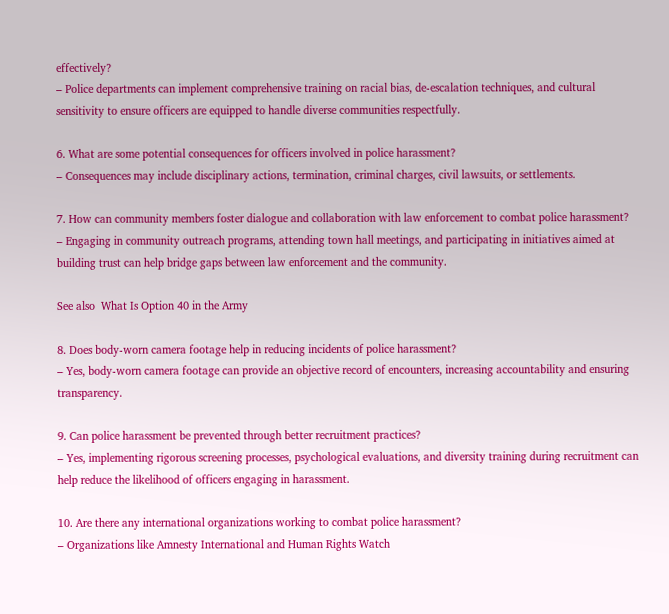effectively?
– Police departments can implement comprehensive training on racial bias, de-escalation techniques, and cultural sensitivity to ensure officers are equipped to handle diverse communities respectfully.

6. What are some potential consequences for officers involved in police harassment?
– Consequences may include disciplinary actions, termination, criminal charges, civil lawsuits, or settlements.

7. How can community members foster dialogue and collaboration with law enforcement to combat police harassment?
– Engaging in community outreach programs, attending town hall meetings, and participating in initiatives aimed at building trust can help bridge gaps between law enforcement and the community.

See also  What Is Option 40 in the Army

8. Does body-worn camera footage help in reducing incidents of police harassment?
– Yes, body-worn camera footage can provide an objective record of encounters, increasing accountability and ensuring transparency.

9. Can police harassment be prevented through better recruitment practices?
– Yes, implementing rigorous screening processes, psychological evaluations, and diversity training during recruitment can help reduce the likelihood of officers engaging in harassment.

10. Are there any international organizations working to combat police harassment?
– Organizations like Amnesty International and Human Rights Watch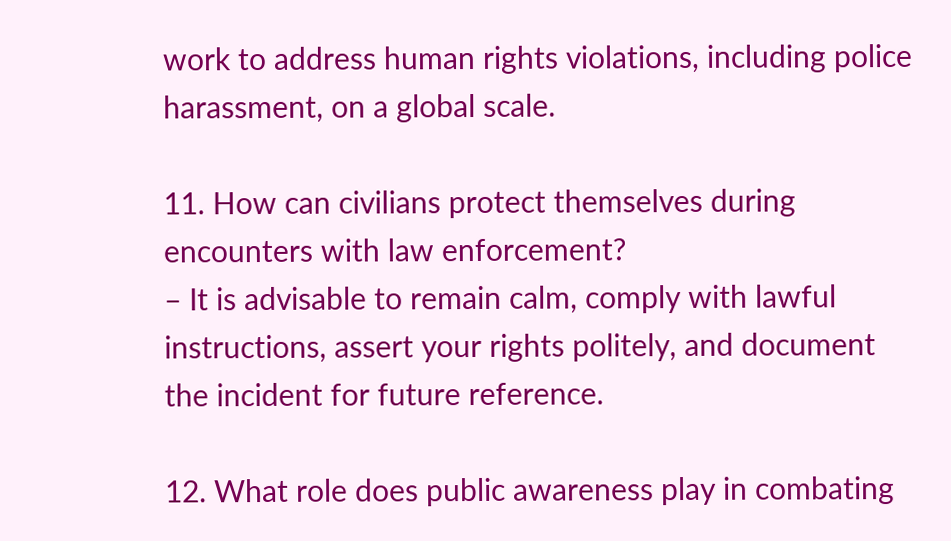work to address human rights violations, including police harassment, on a global scale.

11. How can civilians protect themselves during encounters with law enforcement?
– It is advisable to remain calm, comply with lawful instructions, assert your rights politely, and document the incident for future reference.

12. What role does public awareness play in combating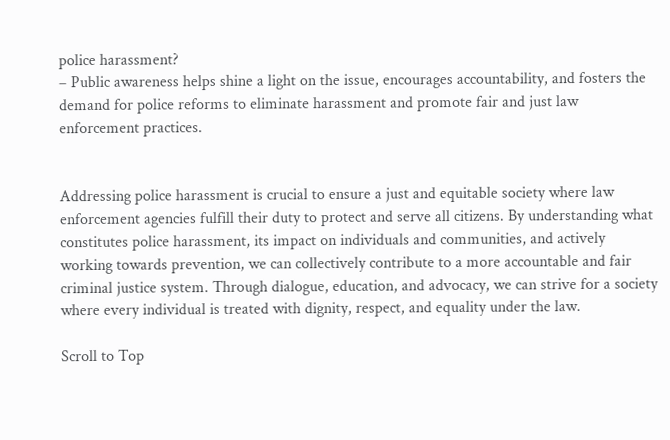police harassment?
– Public awareness helps shine a light on the issue, encourages accountability, and fosters the demand for police reforms to eliminate harassment and promote fair and just law enforcement practices.


Addressing police harassment is crucial to ensure a just and equitable society where law enforcement agencies fulfill their duty to protect and serve all citizens. By understanding what constitutes police harassment, its impact on individuals and communities, and actively working towards prevention, we can collectively contribute to a more accountable and fair criminal justice system. Through dialogue, education, and advocacy, we can strive for a society where every individual is treated with dignity, respect, and equality under the law.

Scroll to Top